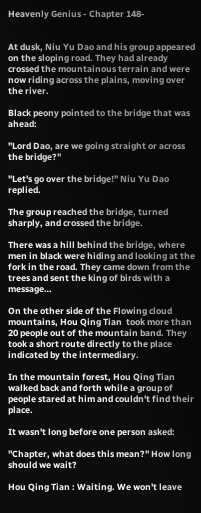Heavenly Genius - Chapter 148-


At dusk, Niu Yu Dao and his group appeared on the sloping road. They had already crossed the mountainous terrain and were now riding across the plains, moving over the river.

Black peony pointed to the bridge that was ahead:

"Lord Dao, are we going straight or across the bridge?"

"Let's go over the bridge!" Niu Yu Dao replied.

The group reached the bridge, turned sharply, and crossed the bridge.

There was a hill behind the bridge, where men in black were hiding and looking at the fork in the road. They came down from the trees and sent the king of birds with a message…

On the other side of the Flowing cloud mountains, Hou Qing Tian  took more than 20 people out of the mountain band. They took a short route directly to the place indicated by the intermediary.

In the mountain forest, Hou Qing Tian  walked back and forth while a group of people stared at him and couldn't find their place.

It wasn't long before one person asked:

"Chapter, what does this mean?" How long should we wait?

Hou Qing Tian : Waiting. We won't leave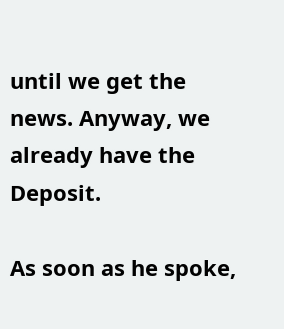until we get the news. Anyway, we already have the Deposit.

As soon as he spoke,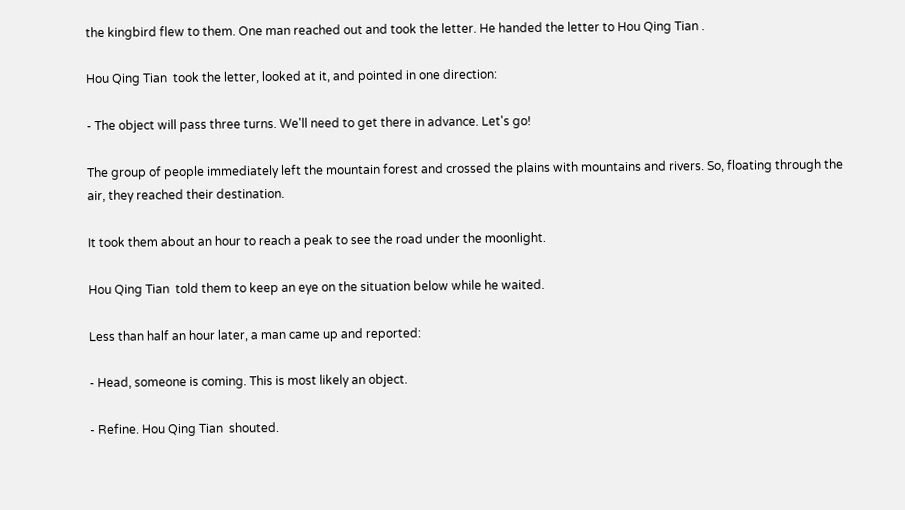the kingbird flew to them. One man reached out and took the letter. He handed the letter to Hou Qing Tian .

Hou Qing Tian  took the letter, looked at it, and pointed in one direction:

- The object will pass three turns. We'll need to get there in advance. Let's go!

The group of people immediately left the mountain forest and crossed the plains with mountains and rivers. So, floating through the air, they reached their destination.

It took them about an hour to reach a peak to see the road under the moonlight.

Hou Qing Tian  told them to keep an eye on the situation below while he waited.

Less than half an hour later, a man came up and reported:

- Head, someone is coming. This is most likely an object.

- Refine. Hou Qing Tian  shouted.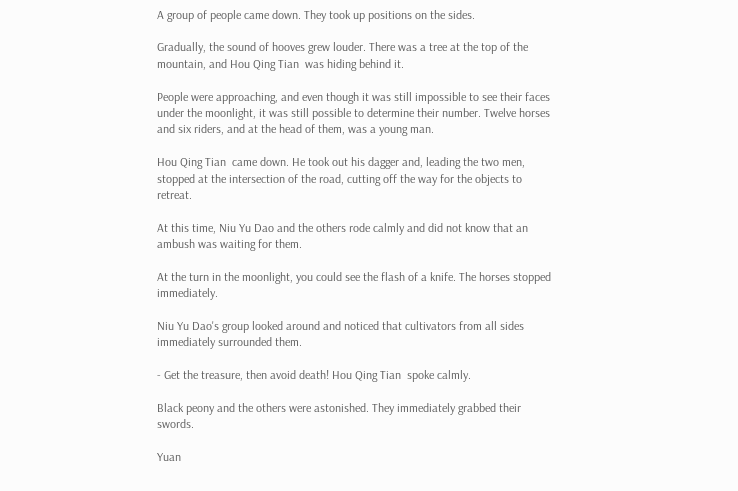A group of people came down. They took up positions on the sides.

Gradually, the sound of hooves grew louder. There was a tree at the top of the mountain, and Hou Qing Tian  was hiding behind it.

People were approaching, and even though it was still impossible to see their faces under the moonlight, it was still possible to determine their number. Twelve horses and six riders, and at the head of them, was a young man.

Hou Qing Tian  came down. He took out his dagger and, leading the two men, stopped at the intersection of the road, cutting off the way for the objects to retreat.

At this time, Niu Yu Dao and the others rode calmly and did not know that an ambush was waiting for them.

At the turn in the moonlight, you could see the flash of a knife. The horses stopped immediately.

Niu Yu Dao's group looked around and noticed that cultivators from all sides immediately surrounded them.

- Get the treasure, then avoid death! Hou Qing Tian  spoke calmly.

Black peony and the others were astonished. They immediately grabbed their swords.

Yuan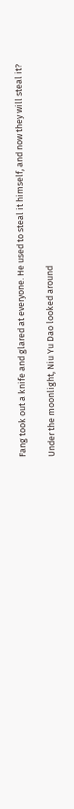Fang took out a knife and glared at everyone. He used to steal it himself, and now they will steal it?

Under the moonlight, Niu Yu Dao looked around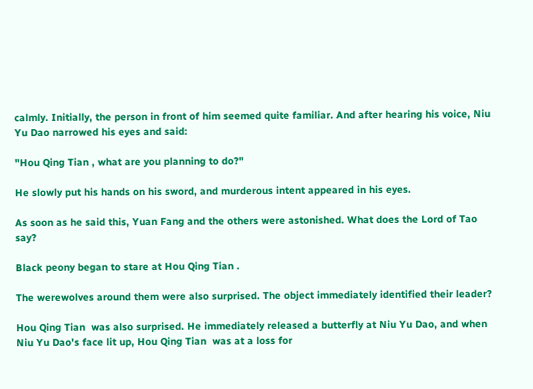calmly. Initially, the person in front of him seemed quite familiar. And after hearing his voice, Niu Yu Dao narrowed his eyes and said:

"Hou Qing Tian , what are you planning to do?"

He slowly put his hands on his sword, and murderous intent appeared in his eyes.

As soon as he said this, Yuan Fang and the others were astonished. What does the Lord of Tao say?

Black peony began to stare at Hou Qing Tian .

The werewolves around them were also surprised. The object immediately identified their leader?

Hou Qing Tian  was also surprised. He immediately released a butterfly at Niu Yu Dao, and when Niu Yu Dao's face lit up, Hou Qing Tian  was at a loss for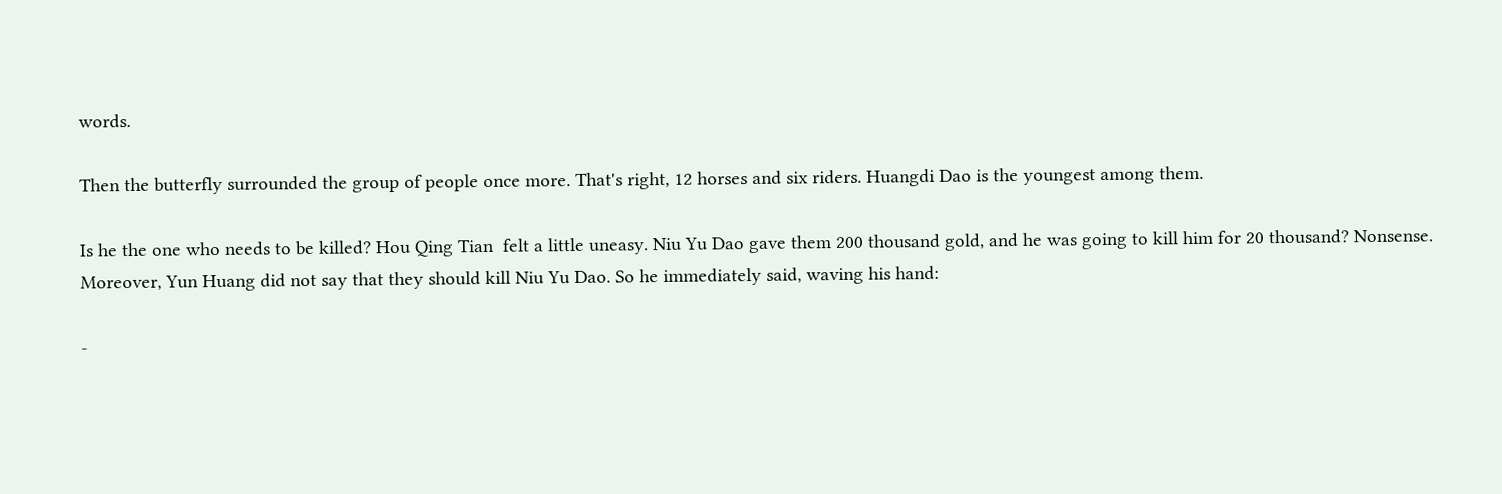words.

Then the butterfly surrounded the group of people once more. That's right, 12 horses and six riders. Huangdi Dao is the youngest among them.

Is he the one who needs to be killed? Hou Qing Tian  felt a little uneasy. Niu Yu Dao gave them 200 thousand gold, and he was going to kill him for 20 thousand? Nonsense. Moreover, Yun Huang did not say that they should kill Niu Yu Dao. So he immediately said, waving his hand:

-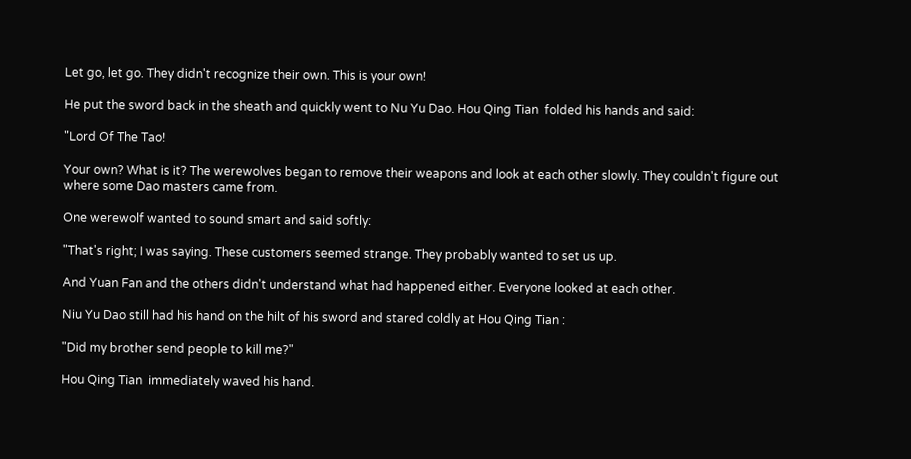Let go, let go. They didn't recognize their own. This is your own!

He put the sword back in the sheath and quickly went to Nu Yu Dao. Hou Qing Tian  folded his hands and said:

"Lord Of The Tao!

Your own? What is it? The werewolves began to remove their weapons and look at each other slowly. They couldn't figure out where some Dao masters came from.

One werewolf wanted to sound smart and said softly:

"That's right; I was saying. These customers seemed strange. They probably wanted to set us up.

And Yuan Fan and the others didn't understand what had happened either. Everyone looked at each other.

Niu Yu Dao still had his hand on the hilt of his sword and stared coldly at Hou Qing Tian :

"Did my brother send people to kill me?"

Hou Qing Tian  immediately waved his hand.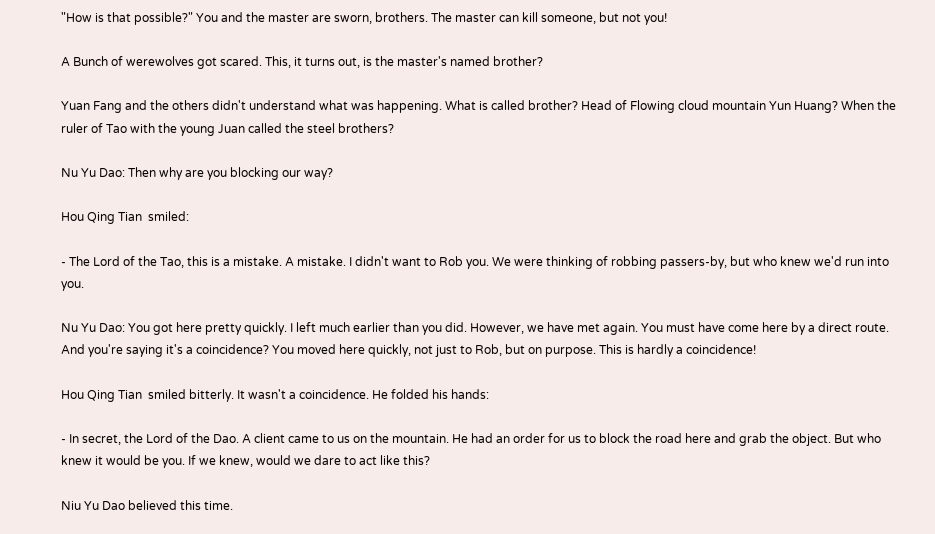"How is that possible?" You and the master are sworn, brothers. The master can kill someone, but not you!

A Bunch of werewolves got scared. This, it turns out, is the master's named brother?

Yuan Fang and the others didn't understand what was happening. What is called brother? Head of Flowing cloud mountain Yun Huang? When the ruler of Tao with the young Juan called the steel brothers?

Nu Yu Dao: Then why are you blocking our way?

Hou Qing Tian  smiled:

- The Lord of the Tao, this is a mistake. A mistake. I didn't want to Rob you. We were thinking of robbing passers-by, but who knew we'd run into you.

Nu Yu Dao: You got here pretty quickly. I left much earlier than you did. However, we have met again. You must have come here by a direct route. And you're saying it's a coincidence? You moved here quickly, not just to Rob, but on purpose. This is hardly a coincidence!

Hou Qing Tian  smiled bitterly. It wasn't a coincidence. He folded his hands:

- In secret, the Lord of the Dao. A client came to us on the mountain. He had an order for us to block the road here and grab the object. But who knew it would be you. If we knew, would we dare to act like this?

Niu Yu Dao believed this time.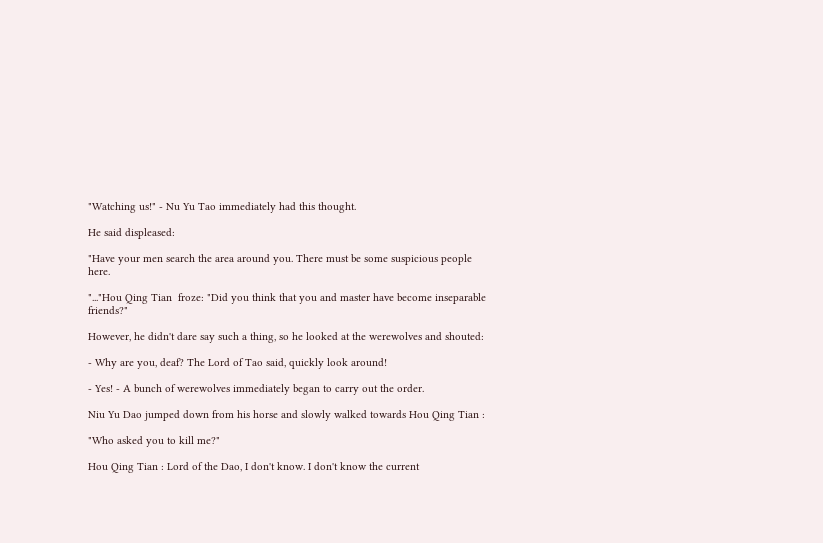"Watching us!" - Nu Yu Tao immediately had this thought.

He said displeased:

"Have your men search the area around you. There must be some suspicious people here.

"..."Hou Qing Tian  froze: "Did you think that you and master have become inseparable friends?"

However, he didn't dare say such a thing, so he looked at the werewolves and shouted:

- Why are you, deaf? The Lord of Tao said, quickly look around!

- Yes! - A bunch of werewolves immediately began to carry out the order.

Niu Yu Dao jumped down from his horse and slowly walked towards Hou Qing Tian :

"Who asked you to kill me?"

Hou Qing Tian : Lord of the Dao, I don't know. I don't know the current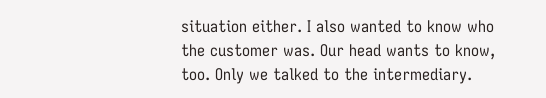situation either. I also wanted to know who the customer was. Our head wants to know, too. Only we talked to the intermediary.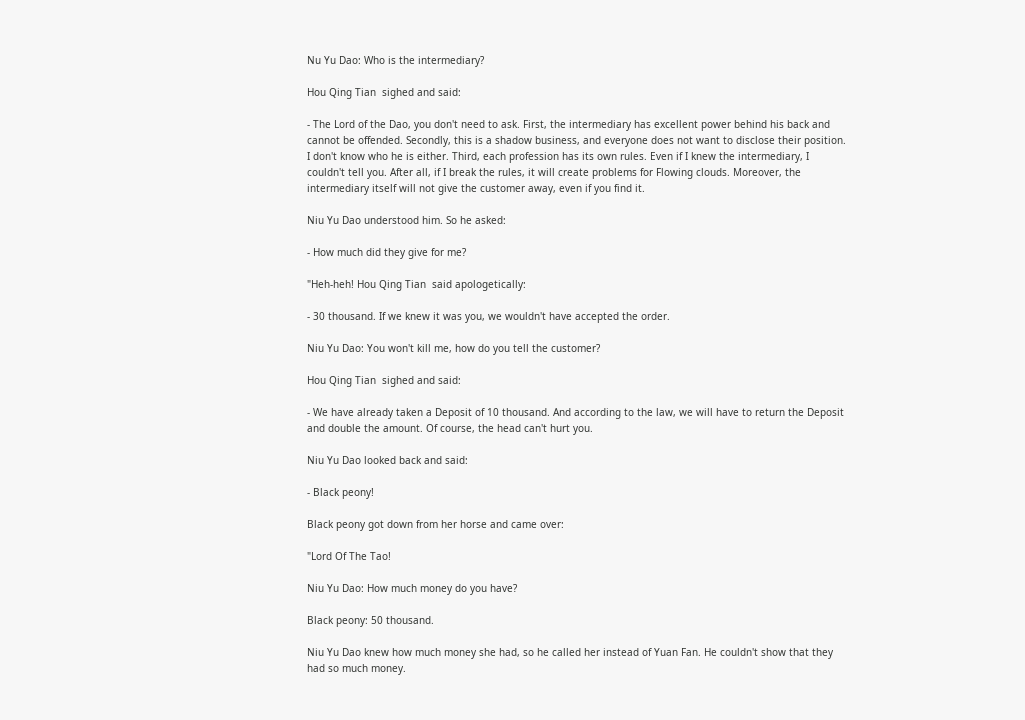Nu Yu Dao: Who is the intermediary?

Hou Qing Tian  sighed and said:

- The Lord of the Dao, you don't need to ask. First, the intermediary has excellent power behind his back and cannot be offended. Secondly, this is a shadow business, and everyone does not want to disclose their position. I don't know who he is either. Third, each profession has its own rules. Even if I knew the intermediary, I couldn't tell you. After all, if I break the rules, it will create problems for Flowing clouds. Moreover, the intermediary itself will not give the customer away, even if you find it.

Niu Yu Dao understood him. So he asked:

- How much did they give for me?

"Heh-heh! Hou Qing Tian  said apologetically:

- 30 thousand. If we knew it was you, we wouldn't have accepted the order.

Niu Yu Dao: You won't kill me, how do you tell the customer?

Hou Qing Tian  sighed and said:

- We have already taken a Deposit of 10 thousand. And according to the law, we will have to return the Deposit and double the amount. Of course, the head can't hurt you.

Niu Yu Dao looked back and said:

- Black peony!

Black peony got down from her horse and came over:

"Lord Of The Tao!

Niu Yu Dao: How much money do you have?

Black peony: 50 thousand.

Niu Yu Dao knew how much money she had, so he called her instead of Yuan Fan. He couldn't show that they had so much money.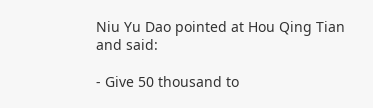Niu Yu Dao pointed at Hou Qing Tian  and said:

- Give 50 thousand to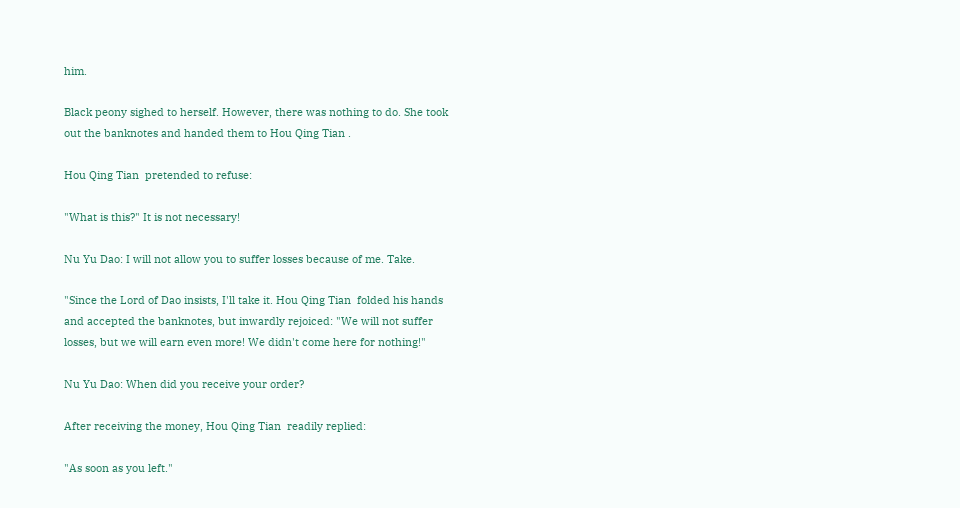him.

Black peony sighed to herself. However, there was nothing to do. She took out the banknotes and handed them to Hou Qing Tian .

Hou Qing Tian  pretended to refuse:

"What is this?" It is not necessary!

Nu Yu Dao: I will not allow you to suffer losses because of me. Take.

"Since the Lord of Dao insists, I'll take it. Hou Qing Tian  folded his hands and accepted the banknotes, but inwardly rejoiced: "We will not suffer losses, but we will earn even more! We didn't come here for nothing!"

Nu Yu Dao: When did you receive your order?

After receiving the money, Hou Qing Tian  readily replied:

"As soon as you left."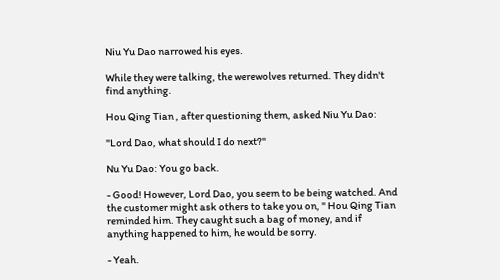Niu Yu Dao narrowed his eyes.

While they were talking, the werewolves returned. They didn't find anything.

Hou Qing Tian , after questioning them, asked Niu Yu Dao:

"Lord Dao, what should I do next?"

Nu Yu Dao: You go back.

- Good! However, Lord Dao, you seem to be being watched. And the customer might ask others to take you on, " Hou Qing Tian  reminded him. They caught such a bag of money, and if anything happened to him, he would be sorry.

- Yeah.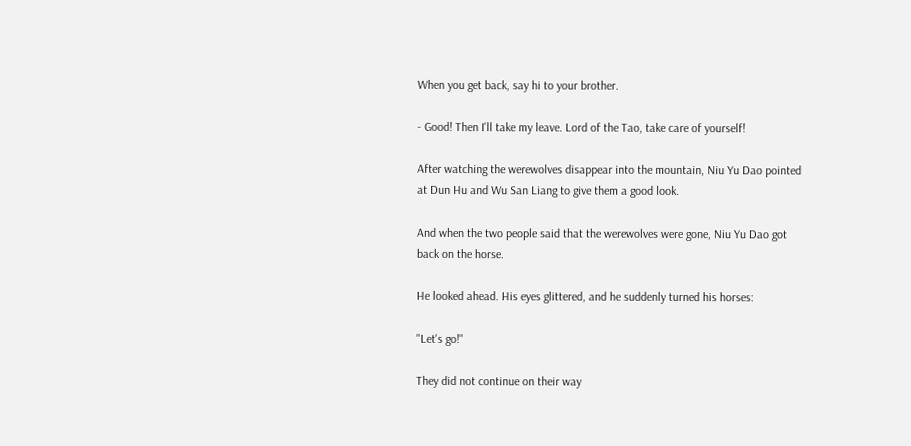When you get back, say hi to your brother.

- Good! Then I'll take my leave. Lord of the Tao, take care of yourself!

After watching the werewolves disappear into the mountain, Niu Yu Dao pointed at Dun Hu and Wu San Liang to give them a good look.

And when the two people said that the werewolves were gone, Niu Yu Dao got back on the horse.

He looked ahead. His eyes glittered, and he suddenly turned his horses:

"Let's go!"

They did not continue on their way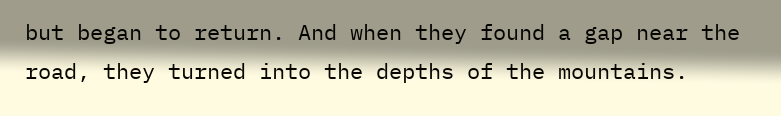but began to return. And when they found a gap near the road, they turned into the depths of the mountains.